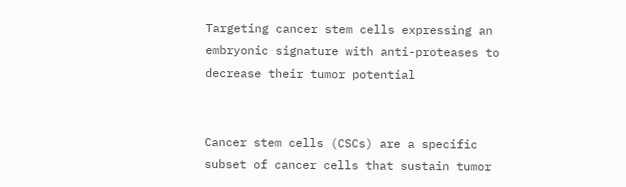Targeting cancer stem cells expressing an embryonic signature with anti-proteases to decrease their tumor potential


Cancer stem cells (CSCs) are a specific subset of cancer cells that sustain tumor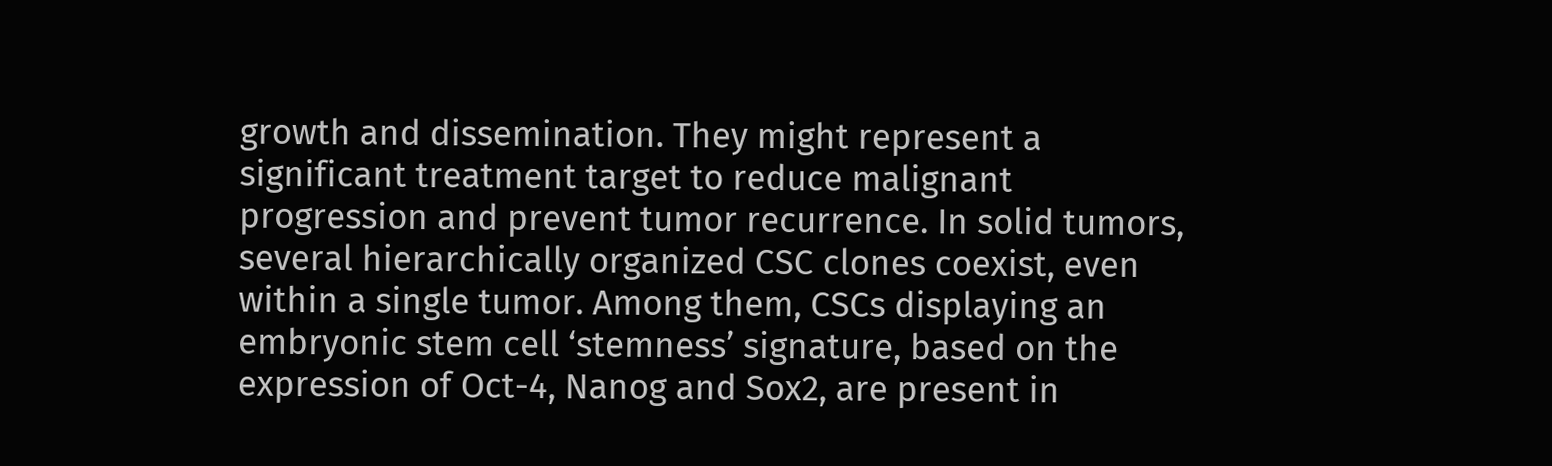growth and dissemination. They might represent a significant treatment target to reduce malignant progression and prevent tumor recurrence. In solid tumors, several hierarchically organized CSC clones coexist, even within a single tumor. Among them, CSCs displaying an embryonic stem cell ‘stemness’ signature, based on the expression of Oct-4, Nanog and Sox2, are present in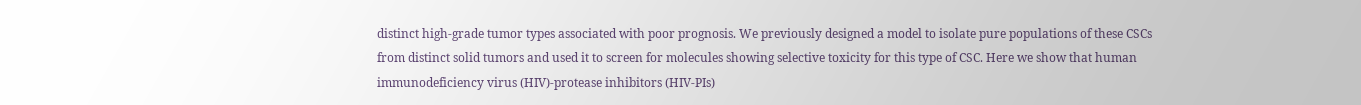distinct high-grade tumor types associated with poor prognosis. We previously designed a model to isolate pure populations of these CSCs from distinct solid tumors and used it to screen for molecules showing selective toxicity for this type of CSC. Here we show that human immunodeficiency virus (HIV)-protease inhibitors (HIV-PIs)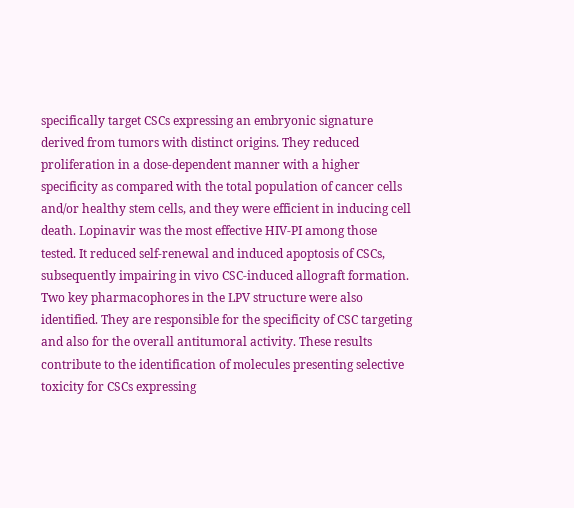specifically target CSCs expressing an embryonic signature derived from tumors with distinct origins. They reduced proliferation in a dose-dependent manner with a higher specificity as compared with the total population of cancer cells and/or healthy stem cells, and they were efficient in inducing cell death. Lopinavir was the most effective HIV-PI among those tested. It reduced self-renewal and induced apoptosis of CSCs, subsequently impairing in vivo CSC-induced allograft formation. Two key pharmacophores in the LPV structure were also identified. They are responsible for the specificity of CSC targeting and also for the overall antitumoral activity. These results contribute to the identification of molecules presenting selective toxicity for CSCs expressing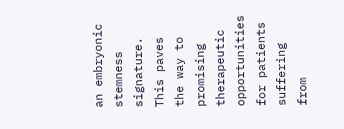an embryonic stemness signature. This paves the way to promising therapeutic opportunities for patients suffering from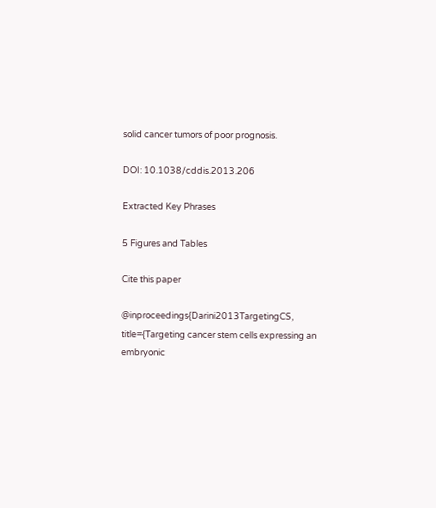solid cancer tumors of poor prognosis.

DOI: 10.1038/cddis.2013.206

Extracted Key Phrases

5 Figures and Tables

Cite this paper

@inproceedings{Darini2013TargetingCS, title={Targeting cancer stem cells expressing an embryonic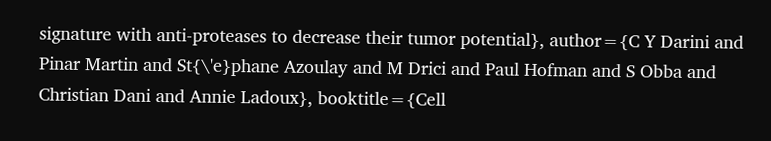signature with anti-proteases to decrease their tumor potential}, author={C Y Darini and Pinar Martin and St{\'e}phane Azoulay and M Drici and Paul Hofman and S Obba and Christian Dani and Annie Ladoux}, booktitle={Cell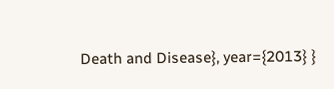Death and Disease}, year={2013} }